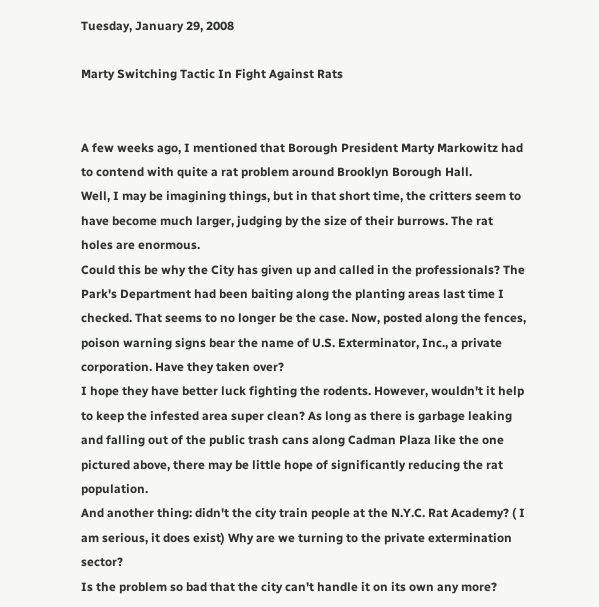Tuesday, January 29, 2008

Marty Switching Tactic In Fight Against Rats


A few weeks ago, I mentioned that Borough President Marty Markowitz had to contend with quite a rat problem around Brooklyn Borough Hall.
Well, I may be imagining things, but in that short time, the critters seem to have become much larger, judging by the size of their burrows. The rat holes are enormous.
Could this be why the City has given up and called in the professionals? The Park's Department had been baiting along the planting areas last time I checked. That seems to no longer be the case. Now, posted along the fences, poison warning signs bear the name of U.S. Exterminator, Inc., a private corporation. Have they taken over?
I hope they have better luck fighting the rodents. However, wouldn't it help to keep the infested area super clean? As long as there is garbage leaking and falling out of the public trash cans along Cadman Plaza like the one pictured above, there may be little hope of significantly reducing the rat population.
And another thing: didn't the city train people at the N.Y.C. Rat Academy? ( I am serious, it does exist) Why are we turning to the private extermination sector?
Is the problem so bad that the city can't handle it on its own any more?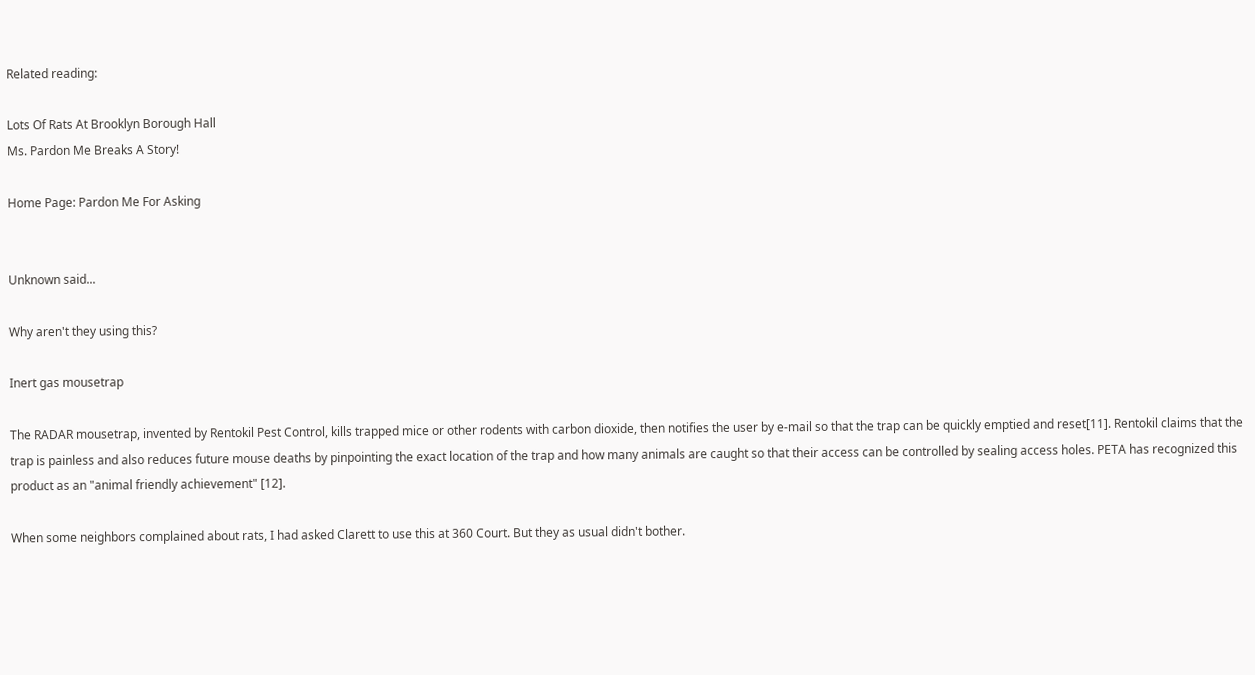Related reading:

Lots Of Rats At Brooklyn Borough Hall
Ms. Pardon Me Breaks A Story!

Home Page: Pardon Me For Asking


Unknown said...

Why aren't they using this?

Inert gas mousetrap

The RADAR mousetrap, invented by Rentokil Pest Control, kills trapped mice or other rodents with carbon dioxide, then notifies the user by e-mail so that the trap can be quickly emptied and reset[11]. Rentokil claims that the trap is painless and also reduces future mouse deaths by pinpointing the exact location of the trap and how many animals are caught so that their access can be controlled by sealing access holes. PETA has recognized this product as an "animal friendly achievement" [12].

When some neighbors complained about rats, I had asked Clarett to use this at 360 Court. But they as usual didn't bother.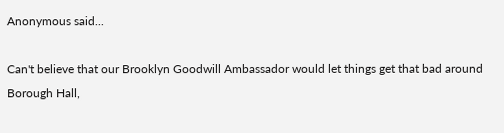Anonymous said...

Can't believe that our Brooklyn Goodwill Ambassador would let things get that bad around Borough Hall,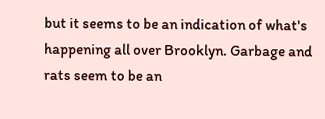but it seems to be an indication of what's happening all over Brooklyn. Garbage and rats seem to be an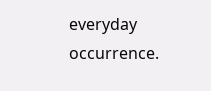everyday occurrence.